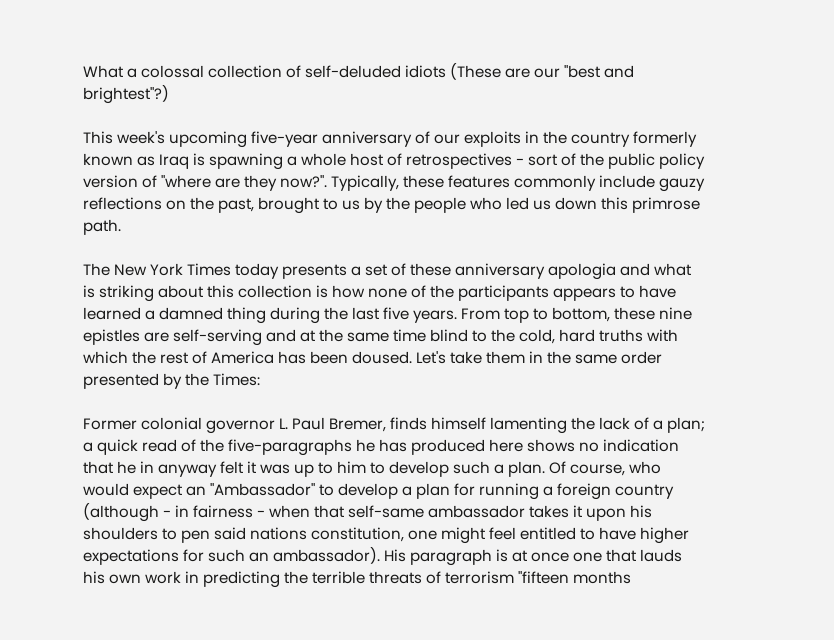What a colossal collection of self-deluded idiots (These are our "best and brightest"?)

This week's upcoming five-year anniversary of our exploits in the country formerly known as Iraq is spawning a whole host of retrospectives - sort of the public policy version of "where are they now?". Typically, these features commonly include gauzy reflections on the past, brought to us by the people who led us down this primrose path.

The New York Times today presents a set of these anniversary apologia and what is striking about this collection is how none of the participants appears to have learned a damned thing during the last five years. From top to bottom, these nine epistles are self-serving and at the same time blind to the cold, hard truths with which the rest of America has been doused. Let's take them in the same order presented by the Times:

Former colonial governor L. Paul Bremer, finds himself lamenting the lack of a plan; a quick read of the five-paragraphs he has produced here shows no indication that he in anyway felt it was up to him to develop such a plan. Of course, who would expect an "Ambassador" to develop a plan for running a foreign country (although - in fairness - when that self-same ambassador takes it upon his shoulders to pen said nations constitution, one might feel entitled to have higher expectations for such an ambassador). His paragraph is at once one that lauds his own work in predicting the terrible threats of terrorism "fifteen months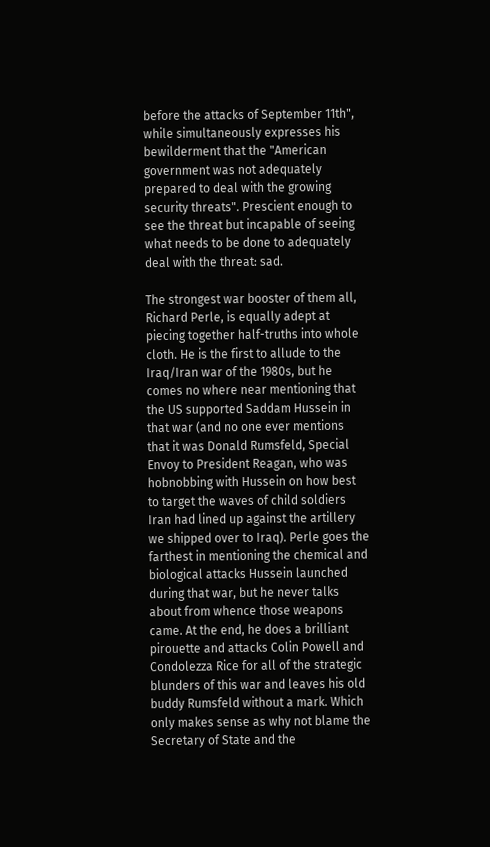before the attacks of September 11th", while simultaneously expresses his bewilderment that the "American government was not adequately prepared to deal with the growing security threats". Prescient enough to see the threat but incapable of seeing what needs to be done to adequately deal with the threat: sad.

The strongest war booster of them all, Richard Perle, is equally adept at piecing together half-truths into whole cloth. He is the first to allude to the Iraq/Iran war of the 1980s, but he comes no where near mentioning that the US supported Saddam Hussein in that war (and no one ever mentions that it was Donald Rumsfeld, Special Envoy to President Reagan, who was hobnobbing with Hussein on how best to target the waves of child soldiers Iran had lined up against the artillery we shipped over to Iraq). Perle goes the farthest in mentioning the chemical and biological attacks Hussein launched during that war, but he never talks about from whence those weapons came. At the end, he does a brilliant pirouette and attacks Colin Powell and Condolezza Rice for all of the strategic blunders of this war and leaves his old buddy Rumsfeld without a mark. Which only makes sense as why not blame the Secretary of State and the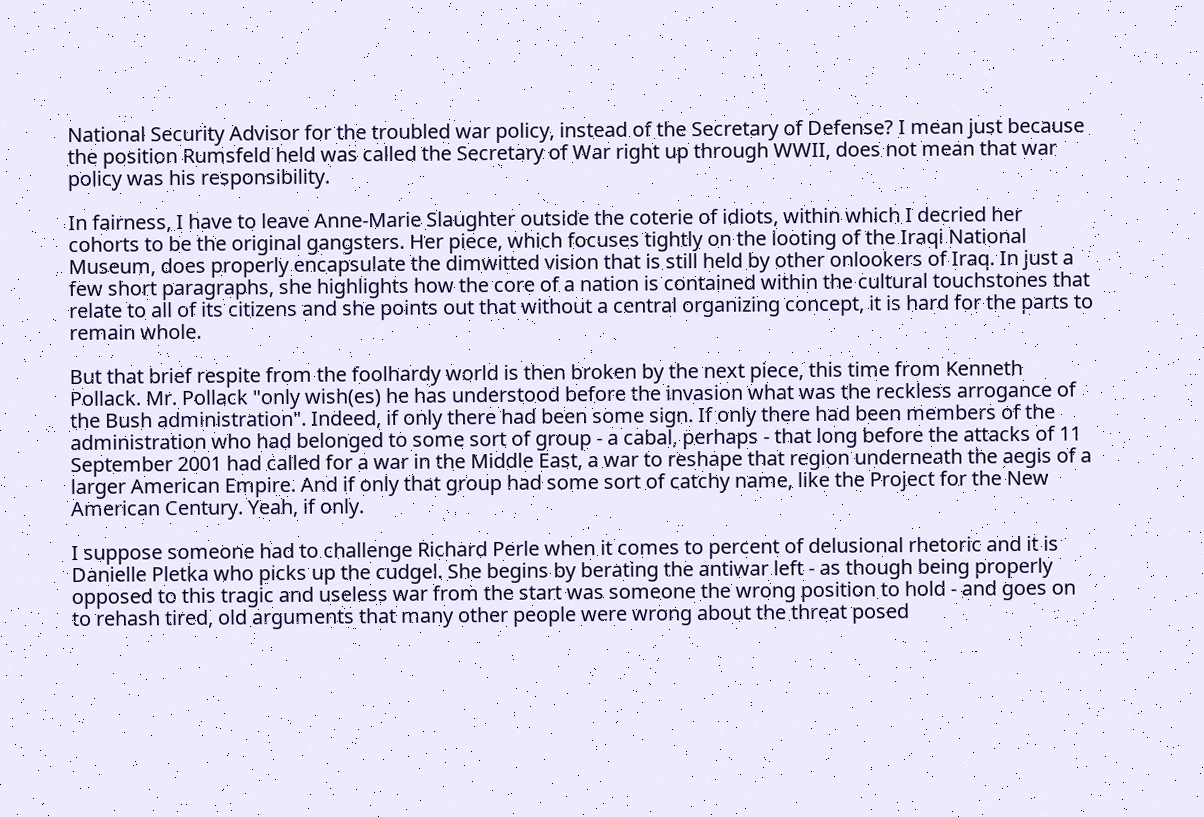National Security Advisor for the troubled war policy, instead of the Secretary of Defense? I mean just because the position Rumsfeld held was called the Secretary of War right up through WWII, does not mean that war policy was his responsibility.

In fairness, I have to leave Anne-Marie Slaughter outside the coterie of idiots, within which I decried her cohorts to be the original gangsters. Her piece, which focuses tightly on the looting of the Iraqi National Museum, does properly encapsulate the dimwitted vision that is still held by other onlookers of Iraq. In just a few short paragraphs, she highlights how the core of a nation is contained within the cultural touchstones that relate to all of its citizens and she points out that without a central organizing concept, it is hard for the parts to remain whole.

But that brief respite from the foolhardy world is then broken by the next piece, this time from Kenneth Pollack. Mr. Pollack "only wish(es) he has understood before the invasion what was the reckless arrogance of the Bush administration". Indeed, if only there had been some sign. If only there had been members of the administration who had belonged to some sort of group - a cabal, perhaps - that long before the attacks of 11 September 2001 had called for a war in the Middle East, a war to reshape that region underneath the aegis of a larger American Empire. And if only that group had some sort of catchy name, like the Project for the New American Century. Yeah, if only.

I suppose someone had to challenge Richard Perle when it comes to percent of delusional rhetoric and it is Danielle Pletka who picks up the cudgel. She begins by berating the antiwar left - as though being properly opposed to this tragic and useless war from the start was someone the wrong position to hold - and goes on to rehash tired, old arguments that many other people were wrong about the threat posed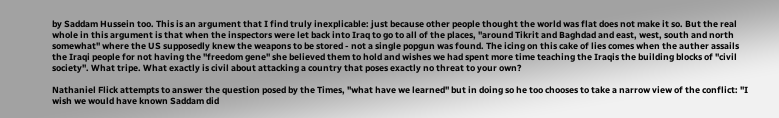by Saddam Hussein too. This is an argument that I find truly inexplicable: just because other people thought the world was flat does not make it so. But the real whole in this argument is that when the inspectors were let back into Iraq to go to all of the places, "around Tikrit and Baghdad and east, west, south and north somewhat" where the US supposedly knew the weapons to be stored - not a single popgun was found. The icing on this cake of lies comes when the auther assails the Iraqi people for not having the "freedom gene" she believed them to hold and wishes we had spent more time teaching the Iraqis the building blocks of "civil society". What tripe. What exactly is civil about attacking a country that poses exactly no threat to your own?

Nathaniel Flick attempts to answer the question posed by the Times, "what have we learned" but in doing so he too chooses to take a narrow view of the conflict: "I wish we would have known Saddam did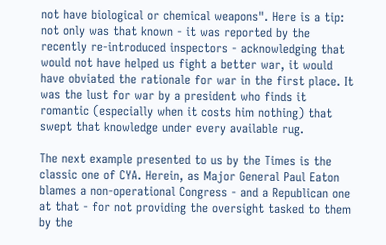not have biological or chemical weapons". Here is a tip: not only was that known - it was reported by the recently re-introduced inspectors - acknowledging that would not have helped us fight a better war, it would have obviated the rationale for war in the first place. It was the lust for war by a president who finds it romantic (especially when it costs him nothing) that swept that knowledge under every available rug.

The next example presented to us by the Times is the classic one of CYA. Herein, as Major General Paul Eaton blames a non-operational Congress - and a Republican one at that - for not providing the oversight tasked to them by the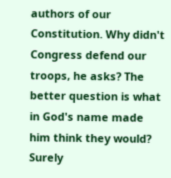authors of our Constitution. Why didn't Congress defend our troops, he asks? The better question is what in God's name made him think they would? Surely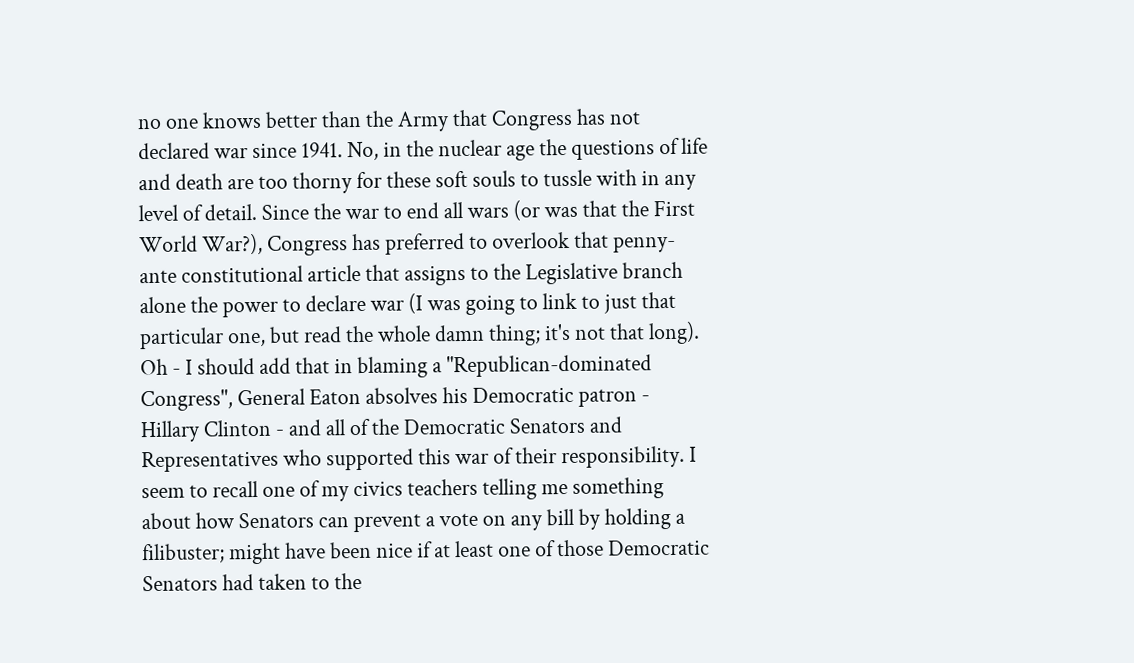no one knows better than the Army that Congress has not declared war since 1941. No, in the nuclear age the questions of life and death are too thorny for these soft souls to tussle with in any level of detail. Since the war to end all wars (or was that the First World War?), Congress has preferred to overlook that penny-ante constitutional article that assigns to the Legislative branch alone the power to declare war (I was going to link to just that particular one, but read the whole damn thing; it's not that long). Oh - I should add that in blaming a "Republican-dominated Congress", General Eaton absolves his Democratic patron - Hillary Clinton - and all of the Democratic Senators and Representatives who supported this war of their responsibility. I seem to recall one of my civics teachers telling me something about how Senators can prevent a vote on any bill by holding a filibuster; might have been nice if at least one of those Democratic Senators had taken to the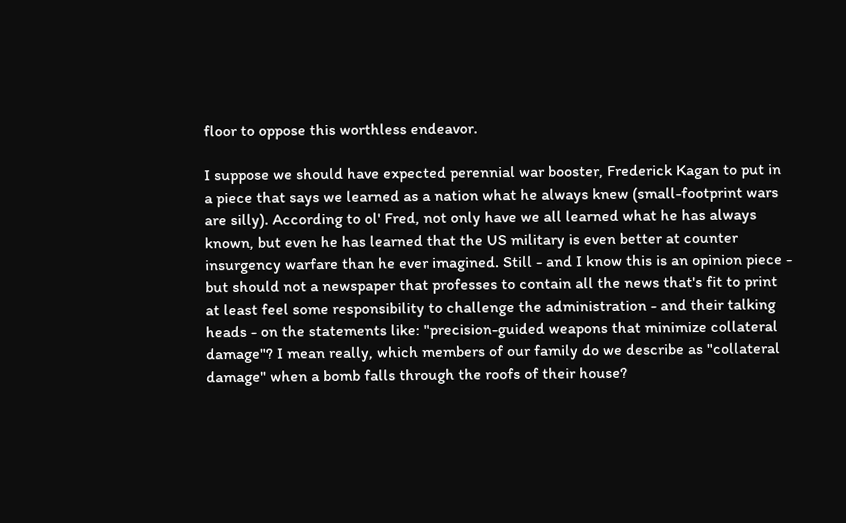floor to oppose this worthless endeavor.

I suppose we should have expected perennial war booster, Frederick Kagan to put in a piece that says we learned as a nation what he always knew (small-footprint wars are silly). According to ol' Fred, not only have we all learned what he has always known, but even he has learned that the US military is even better at counter insurgency warfare than he ever imagined. Still - and I know this is an opinion piece - but should not a newspaper that professes to contain all the news that's fit to print at least feel some responsibility to challenge the administration - and their talking heads - on the statements like: "precision-guided weapons that minimize collateral damage"? I mean really, which members of our family do we describe as "collateral damage" when a bomb falls through the roofs of their house?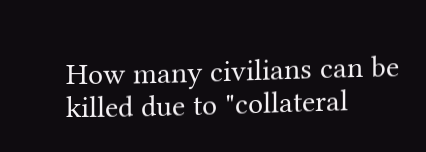How many civilians can be killed due to "collateral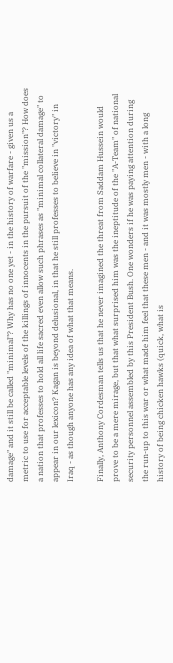damage" and it still be called "minimal"? Why has no one yet - in the history of warfare - given us a metric to use for acceptable levels of the killings of innocents in the pursuit of the "mission"? How does a nation that professes to hold all life sacred even allow such phrases as "minimal collateral damage" to appear in our lexicon? Kagan is beyond delusional, in that he still professes to believe in "victory" in Iraq - as though anyone has any idea of what that means.

Finally, Anthony Cordesman tells us that he never imagined the threat from Saddam Hussein would prove to be a mere mirage, but that what surprised him was the ineptitude of the "A-Team" of national security personnel assembled by this President Bush. One wonders if he was paying attention during the run-up to this war or what made him feel that these men - and it was mostly men - with a long history of being chicken hawks (quick, what is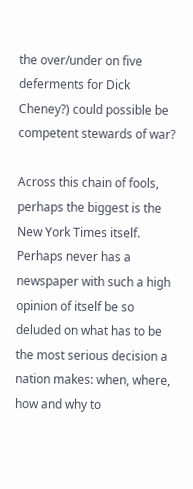the over/under on five deferments for Dick Cheney?) could possible be competent stewards of war?

Across this chain of fools, perhaps the biggest is the New York Times itself. Perhaps never has a newspaper with such a high opinion of itself be so deluded on what has to be the most serious decision a nation makes: when, where, how and why to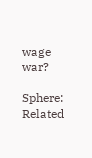wage war?

Sphere: Related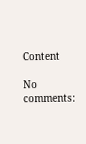Content

No comments: